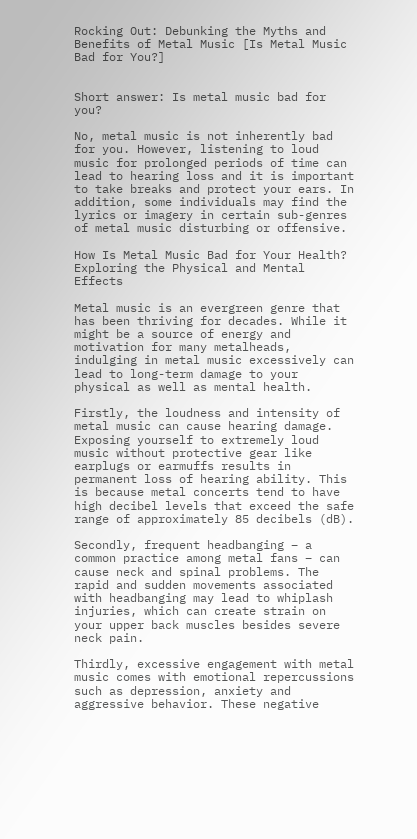Rocking Out: Debunking the Myths and Benefits of Metal Music [Is Metal Music Bad for You?]


Short answer: Is metal music bad for you?

No, metal music is not inherently bad for you. However, listening to loud music for prolonged periods of time can lead to hearing loss and it is important to take breaks and protect your ears. In addition, some individuals may find the lyrics or imagery in certain sub-genres of metal music disturbing or offensive.

How Is Metal Music Bad for Your Health? Exploring the Physical and Mental Effects

Metal music is an evergreen genre that has been thriving for decades. While it might be a source of energy and motivation for many metalheads, indulging in metal music excessively can lead to long-term damage to your physical as well as mental health.

Firstly, the loudness and intensity of metal music can cause hearing damage. Exposing yourself to extremely loud music without protective gear like earplugs or earmuffs results in permanent loss of hearing ability. This is because metal concerts tend to have high decibel levels that exceed the safe range of approximately 85 decibels (dB).

Secondly, frequent headbanging – a common practice among metal fans – can cause neck and spinal problems. The rapid and sudden movements associated with headbanging may lead to whiplash injuries, which can create strain on your upper back muscles besides severe neck pain.

Thirdly, excessive engagement with metal music comes with emotional repercussions such as depression, anxiety and aggressive behavior. These negative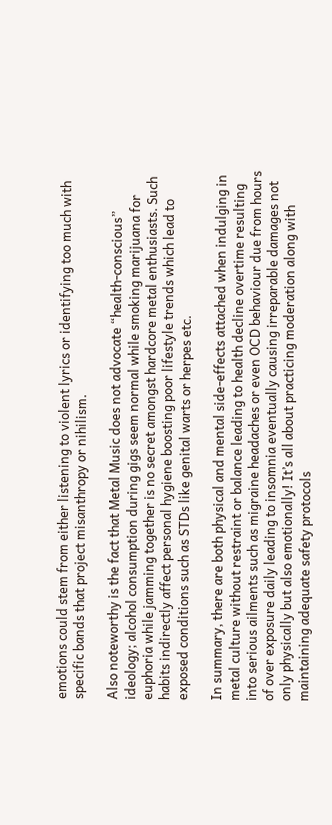emotions could stem from either listening to violent lyrics or identifying too much with specific bands that project misanthropy or nihilism.

Also noteworthy is the fact that Metal Music does not advocate “health-conscious” ideology; alcohol consumption during gigs seem normal while smoking marijuana for euphoria while jamming together is no secret amongst hardcore metal enthusiasts. Such habits indirectly affect personal hygiene boosting poor lifestyle trends which lead to exposed conditions such as STDs like genital warts or herpes etc.

In summary, there are both physical and mental side-effects attached when indulging in metal culture without restraint or balance leading to health decline overtime resulting into serious ailments such as migraine headaches or even OCD behaviour due from hours of over exposure daily leading to insomnia eventually causing irreparable damages not only physically but also emotionally! It’s all about practicing moderation along with maintaining adequate safety protocols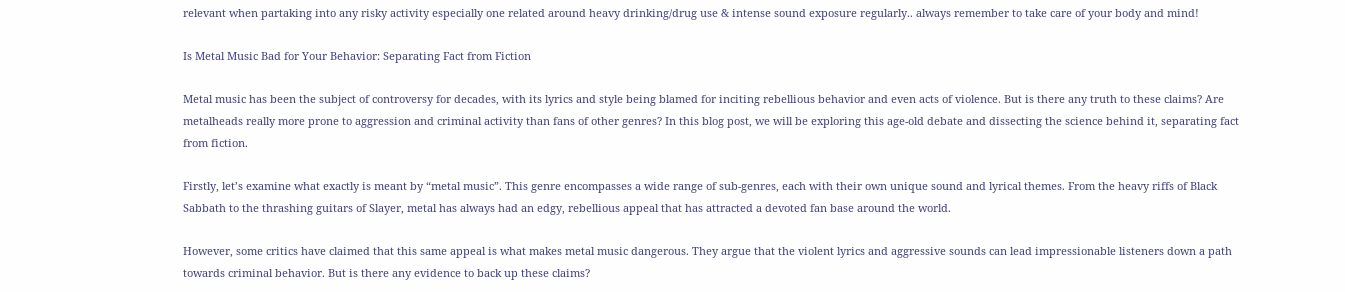relevant when partaking into any risky activity especially one related around heavy drinking/drug use & intense sound exposure regularly.. always remember to take care of your body and mind!

Is Metal Music Bad for Your Behavior: Separating Fact from Fiction

Metal music has been the subject of controversy for decades, with its lyrics and style being blamed for inciting rebellious behavior and even acts of violence. But is there any truth to these claims? Are metalheads really more prone to aggression and criminal activity than fans of other genres? In this blog post, we will be exploring this age-old debate and dissecting the science behind it, separating fact from fiction.

Firstly, let’s examine what exactly is meant by “metal music”. This genre encompasses a wide range of sub-genres, each with their own unique sound and lyrical themes. From the heavy riffs of Black Sabbath to the thrashing guitars of Slayer, metal has always had an edgy, rebellious appeal that has attracted a devoted fan base around the world.

However, some critics have claimed that this same appeal is what makes metal music dangerous. They argue that the violent lyrics and aggressive sounds can lead impressionable listeners down a path towards criminal behavior. But is there any evidence to back up these claims?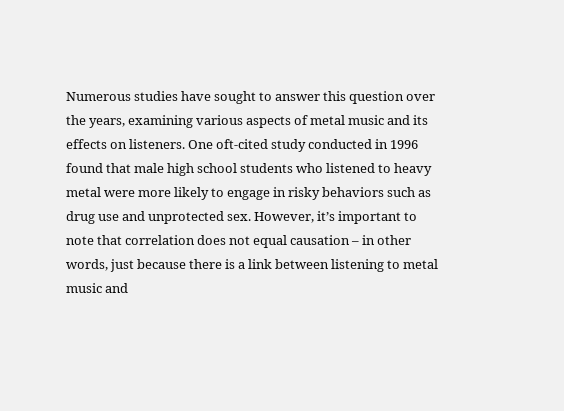Numerous studies have sought to answer this question over the years, examining various aspects of metal music and its effects on listeners. One oft-cited study conducted in 1996 found that male high school students who listened to heavy metal were more likely to engage in risky behaviors such as drug use and unprotected sex. However, it’s important to note that correlation does not equal causation – in other words, just because there is a link between listening to metal music and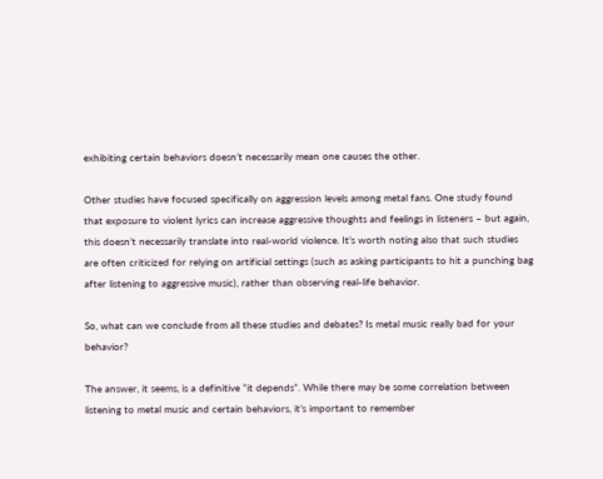exhibiting certain behaviors doesn’t necessarily mean one causes the other.

Other studies have focused specifically on aggression levels among metal fans. One study found that exposure to violent lyrics can increase aggressive thoughts and feelings in listeners – but again, this doesn’t necessarily translate into real-world violence. It’s worth noting also that such studies are often criticized for relying on artificial settings (such as asking participants to hit a punching bag after listening to aggressive music), rather than observing real-life behavior.

So, what can we conclude from all these studies and debates? Is metal music really bad for your behavior?

The answer, it seems, is a definitive “it depends”. While there may be some correlation between listening to metal music and certain behaviors, it’s important to remember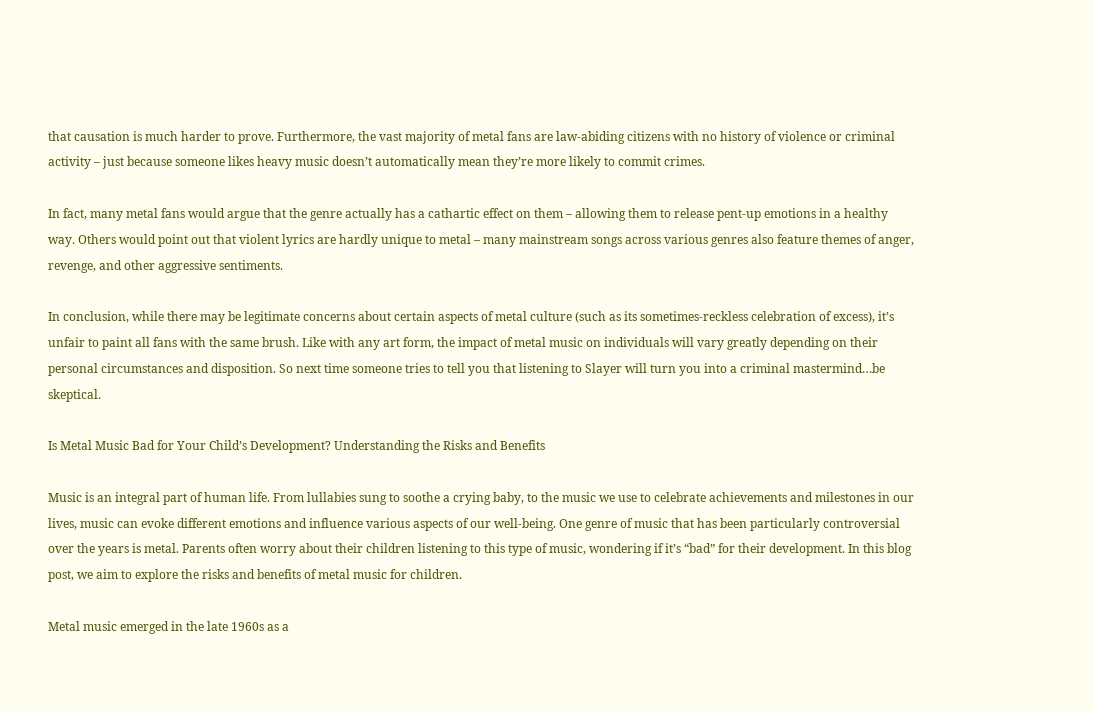that causation is much harder to prove. Furthermore, the vast majority of metal fans are law-abiding citizens with no history of violence or criminal activity – just because someone likes heavy music doesn’t automatically mean they’re more likely to commit crimes.

In fact, many metal fans would argue that the genre actually has a cathartic effect on them – allowing them to release pent-up emotions in a healthy way. Others would point out that violent lyrics are hardly unique to metal – many mainstream songs across various genres also feature themes of anger, revenge, and other aggressive sentiments.

In conclusion, while there may be legitimate concerns about certain aspects of metal culture (such as its sometimes-reckless celebration of excess), it’s unfair to paint all fans with the same brush. Like with any art form, the impact of metal music on individuals will vary greatly depending on their personal circumstances and disposition. So next time someone tries to tell you that listening to Slayer will turn you into a criminal mastermind…be skeptical.

Is Metal Music Bad for Your Child’s Development? Understanding the Risks and Benefits

Music is an integral part of human life. From lullabies sung to soothe a crying baby, to the music we use to celebrate achievements and milestones in our lives, music can evoke different emotions and influence various aspects of our well-being. One genre of music that has been particularly controversial over the years is metal. Parents often worry about their children listening to this type of music, wondering if it’s “bad” for their development. In this blog post, we aim to explore the risks and benefits of metal music for children.

Metal music emerged in the late 1960s as a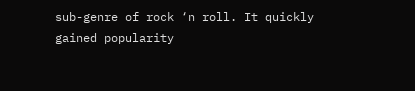sub-genre of rock ‘n roll. It quickly gained popularity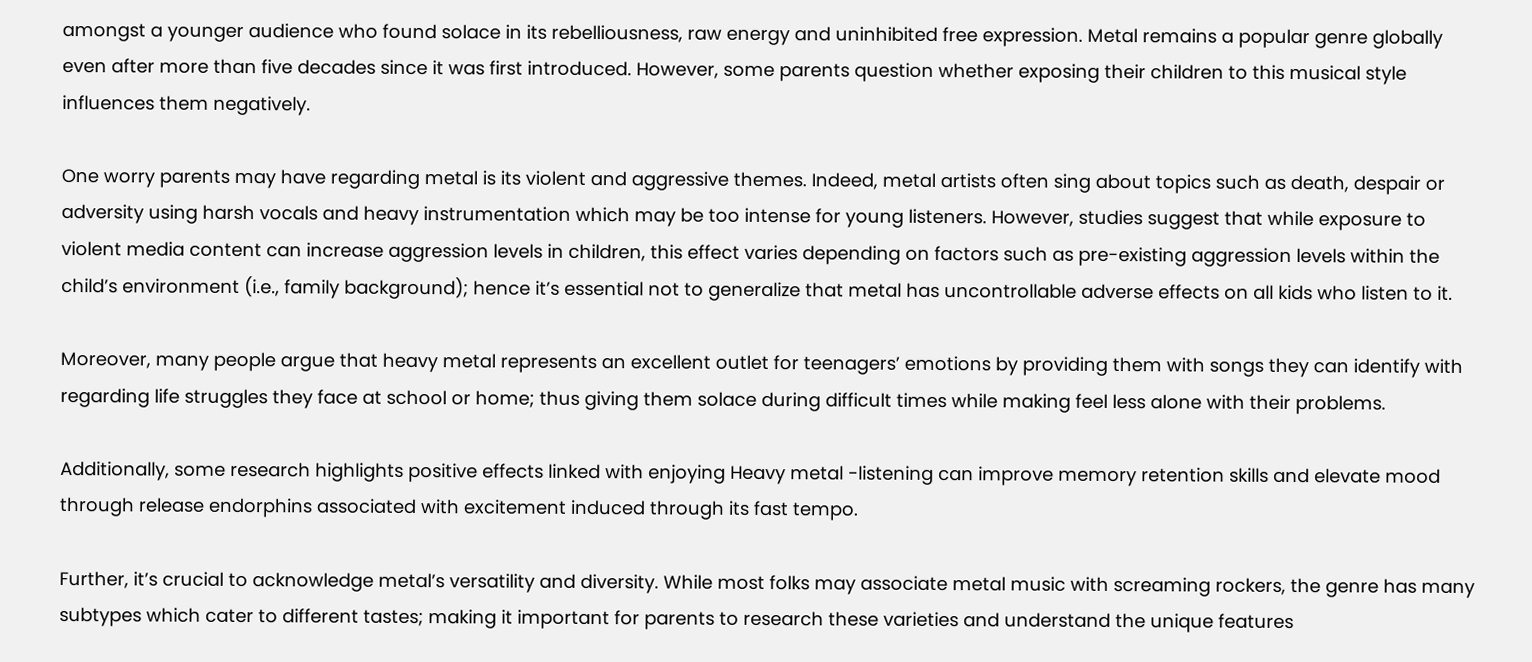amongst a younger audience who found solace in its rebelliousness, raw energy and uninhibited free expression. Metal remains a popular genre globally even after more than five decades since it was first introduced. However, some parents question whether exposing their children to this musical style influences them negatively.

One worry parents may have regarding metal is its violent and aggressive themes. Indeed, metal artists often sing about topics such as death, despair or adversity using harsh vocals and heavy instrumentation which may be too intense for young listeners. However, studies suggest that while exposure to violent media content can increase aggression levels in children, this effect varies depending on factors such as pre-existing aggression levels within the child’s environment (i.e., family background); hence it’s essential not to generalize that metal has uncontrollable adverse effects on all kids who listen to it.

Moreover, many people argue that heavy metal represents an excellent outlet for teenagers’ emotions by providing them with songs they can identify with regarding life struggles they face at school or home; thus giving them solace during difficult times while making feel less alone with their problems.

Additionally, some research highlights positive effects linked with enjoying Heavy metal -listening can improve memory retention skills and elevate mood through release endorphins associated with excitement induced through its fast tempo.

Further, it’s crucial to acknowledge metal’s versatility and diversity. While most folks may associate metal music with screaming rockers, the genre has many subtypes which cater to different tastes; making it important for parents to research these varieties and understand the unique features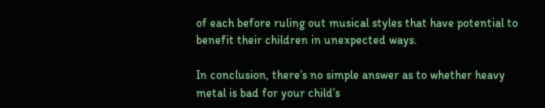of each before ruling out musical styles that have potential to benefit their children in unexpected ways.

In conclusion, there’s no simple answer as to whether heavy metal is bad for your child’s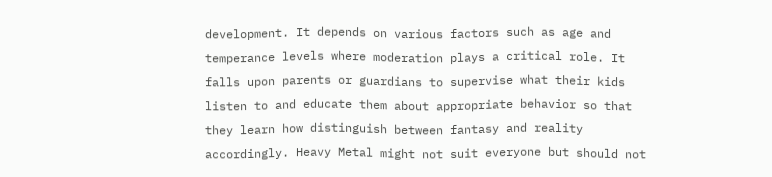development. It depends on various factors such as age and temperance levels where moderation plays a critical role. It falls upon parents or guardians to supervise what their kids listen to and educate them about appropriate behavior so that they learn how distinguish between fantasy and reality accordingly. Heavy Metal might not suit everyone but should not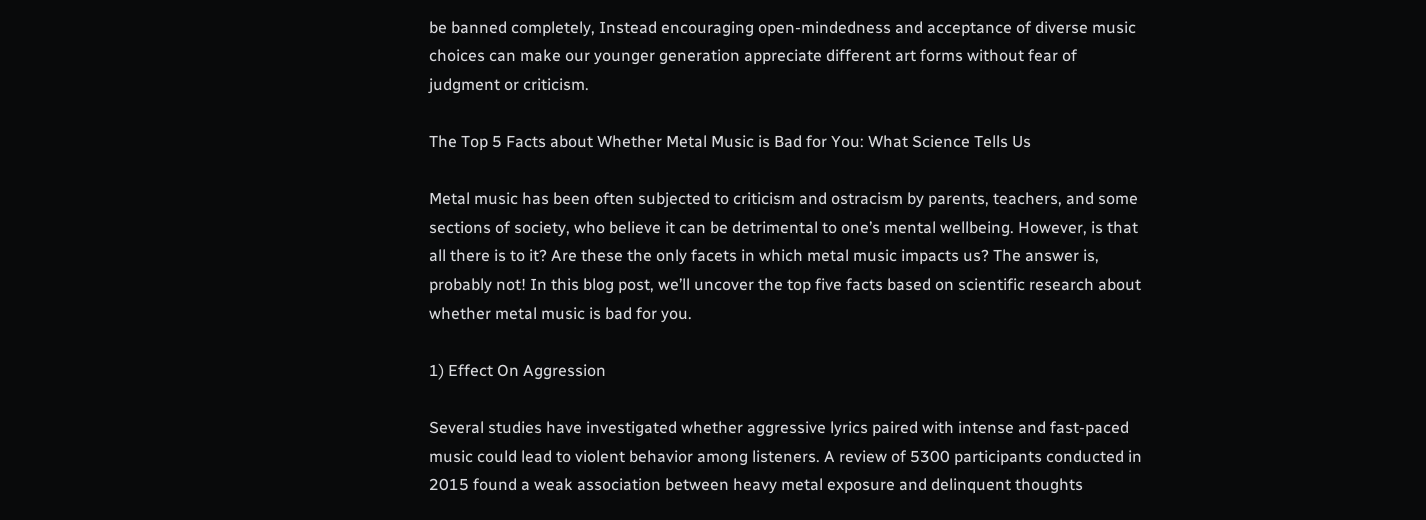be banned completely, Instead encouraging open-mindedness and acceptance of diverse music choices can make our younger generation appreciate different art forms without fear of judgment or criticism.

The Top 5 Facts about Whether Metal Music is Bad for You: What Science Tells Us

Metal music has been often subjected to criticism and ostracism by parents, teachers, and some sections of society, who believe it can be detrimental to one’s mental wellbeing. However, is that all there is to it? Are these the only facets in which metal music impacts us? The answer is, probably not! In this blog post, we’ll uncover the top five facts based on scientific research about whether metal music is bad for you.

1) Effect On Aggression

Several studies have investigated whether aggressive lyrics paired with intense and fast-paced music could lead to violent behavior among listeners. A review of 5300 participants conducted in 2015 found a weak association between heavy metal exposure and delinquent thoughts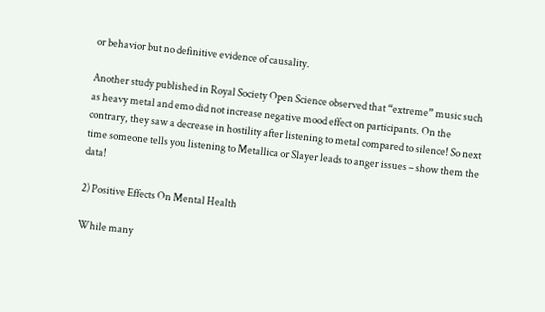or behavior but no definitive evidence of causality.

Another study published in Royal Society Open Science observed that “extreme” music such as heavy metal and emo did not increase negative mood effect on participants. On the contrary, they saw a decrease in hostility after listening to metal compared to silence! So next time someone tells you listening to Metallica or Slayer leads to anger issues – show them the data!

2) Positive Effects On Mental Health

While many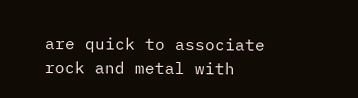are quick to associate rock and metal with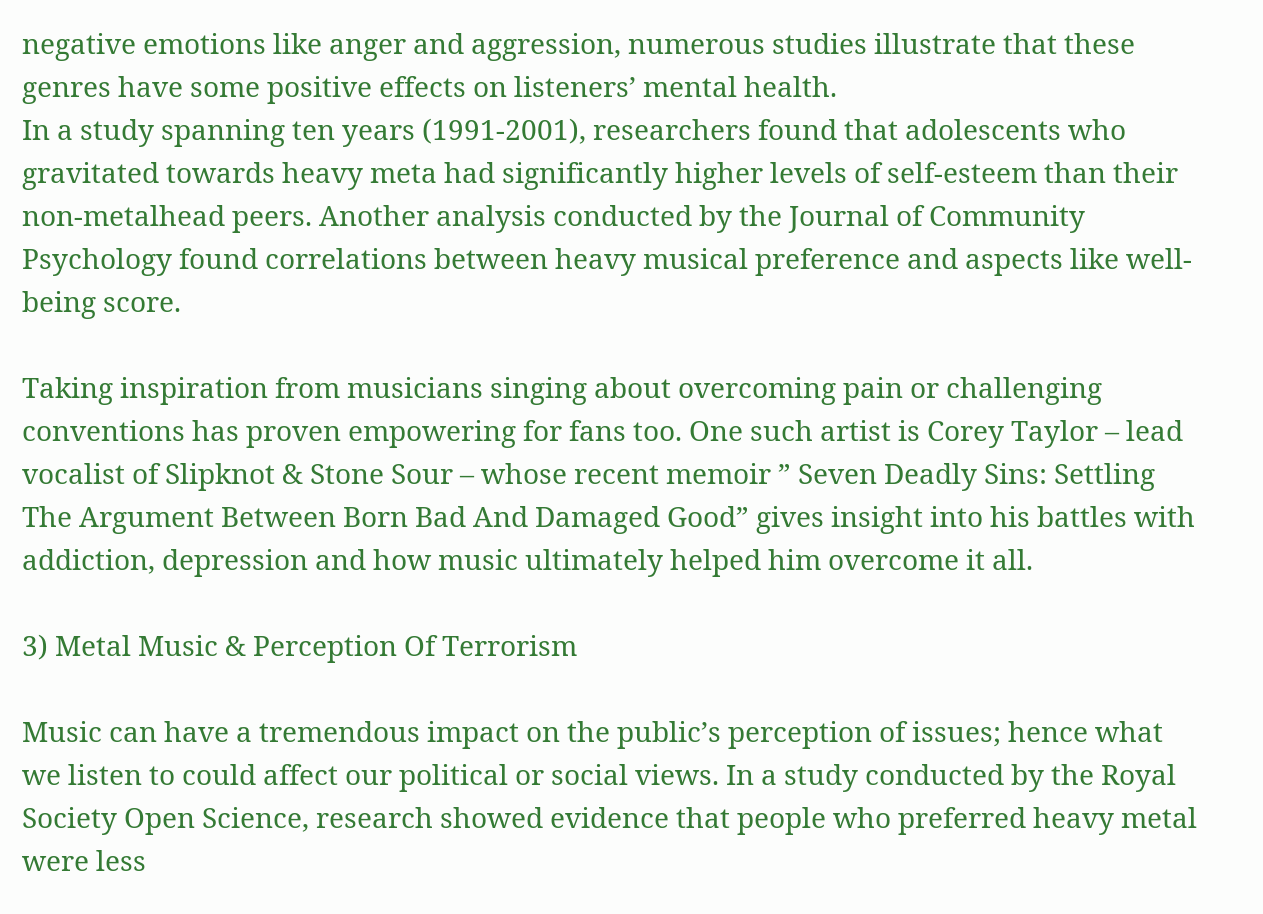negative emotions like anger and aggression, numerous studies illustrate that these genres have some positive effects on listeners’ mental health.
In a study spanning ten years (1991-2001), researchers found that adolescents who gravitated towards heavy meta had significantly higher levels of self-esteem than their non-metalhead peers. Another analysis conducted by the Journal of Community Psychology found correlations between heavy musical preference and aspects like well-being score.

Taking inspiration from musicians singing about overcoming pain or challenging conventions has proven empowering for fans too. One such artist is Corey Taylor – lead vocalist of Slipknot & Stone Sour – whose recent memoir ” Seven Deadly Sins: Settling The Argument Between Born Bad And Damaged Good” gives insight into his battles with addiction, depression and how music ultimately helped him overcome it all.

3) Metal Music & Perception Of Terrorism

Music can have a tremendous impact on the public’s perception of issues; hence what we listen to could affect our political or social views. In a study conducted by the Royal Society Open Science, research showed evidence that people who preferred heavy metal were less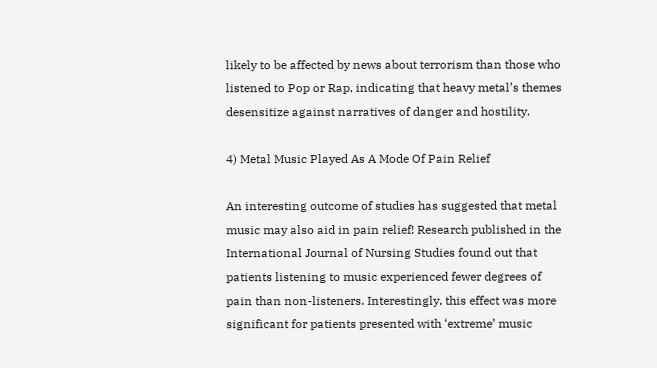likely to be affected by news about terrorism than those who listened to Pop or Rap, indicating that heavy metal’s themes desensitize against narratives of danger and hostility.

4) Metal Music Played As A Mode Of Pain Relief

An interesting outcome of studies has suggested that metal music may also aid in pain relief! Research published in the International Journal of Nursing Studies found out that patients listening to music experienced fewer degrees of pain than non-listeners. Interestingly, this effect was more significant for patients presented with ‘extreme’ music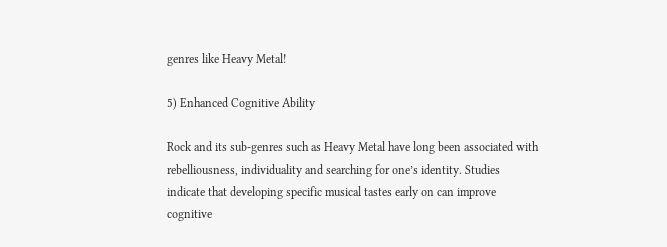genres like Heavy Metal!

5) Enhanced Cognitive Ability

Rock and its sub-genres such as Heavy Metal have long been associated with rebelliousness, individuality and searching for one’s identity. Studies indicate that developing specific musical tastes early on can improve cognitive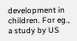development in children. For eg., a study by US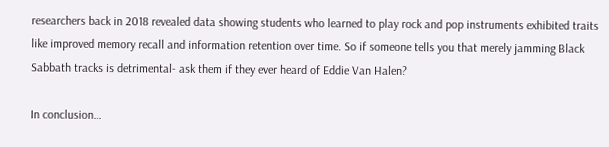researchers back in 2018 revealed data showing students who learned to play rock and pop instruments exhibited traits like improved memory recall and information retention over time. So if someone tells you that merely jamming Black Sabbath tracks is detrimental- ask them if they ever heard of Eddie Van Halen?

In conclusion…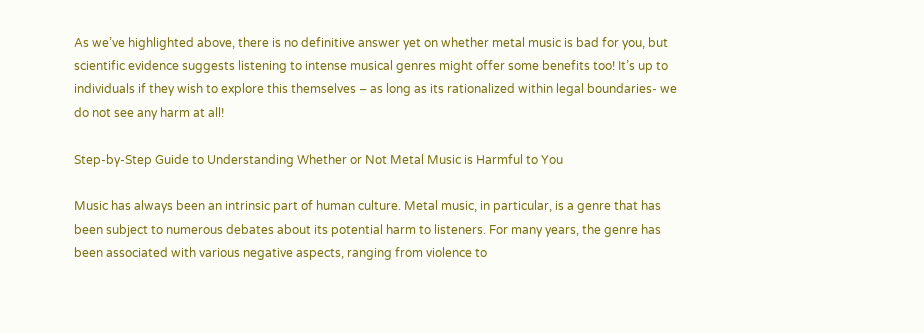As we’ve highlighted above, there is no definitive answer yet on whether metal music is bad for you, but scientific evidence suggests listening to intense musical genres might offer some benefits too! It’s up to individuals if they wish to explore this themselves – as long as its rationalized within legal boundaries- we do not see any harm at all!

Step-by-Step Guide to Understanding Whether or Not Metal Music is Harmful to You

Music has always been an intrinsic part of human culture. Metal music, in particular, is a genre that has been subject to numerous debates about its potential harm to listeners. For many years, the genre has been associated with various negative aspects, ranging from violence to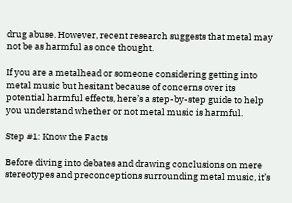drug abuse. However, recent research suggests that metal may not be as harmful as once thought.

If you are a metalhead or someone considering getting into metal music but hesitant because of concerns over its potential harmful effects, here’s a step-by-step guide to help you understand whether or not metal music is harmful.

Step #1: Know the Facts

Before diving into debates and drawing conclusions on mere stereotypes and preconceptions surrounding metal music, it’s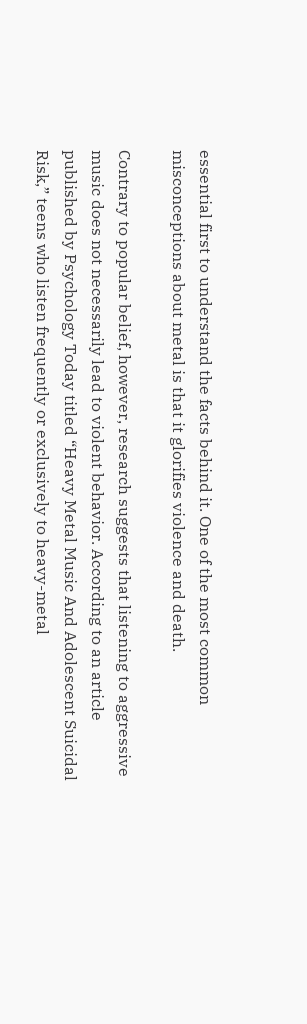essential first to understand the facts behind it. One of the most common misconceptions about metal is that it glorifies violence and death.

Contrary to popular belief, however, research suggests that listening to aggressive music does not necessarily lead to violent behavior. According to an article published by Psychology Today titled “Heavy Metal Music And Adolescent Suicidal Risk,” teens who listen frequently or exclusively to heavy-metal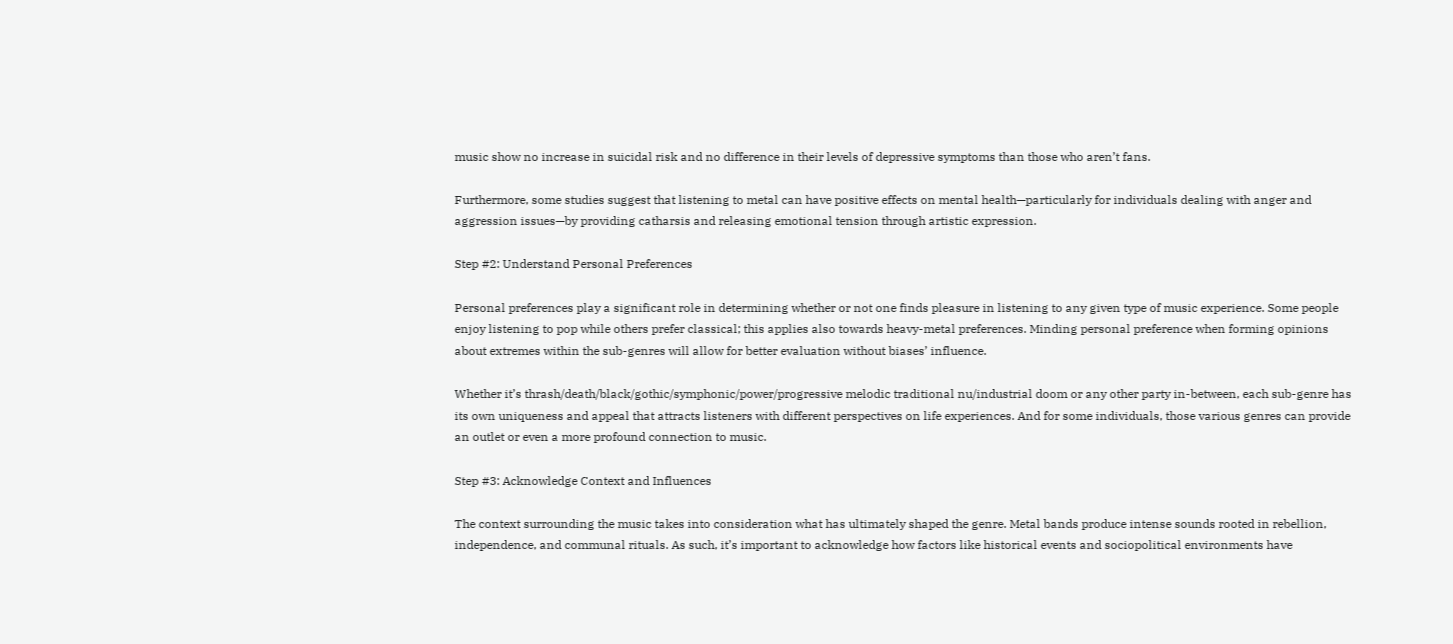music show no increase in suicidal risk and no difference in their levels of depressive symptoms than those who aren’t fans.

Furthermore, some studies suggest that listening to metal can have positive effects on mental health—particularly for individuals dealing with anger and aggression issues—by providing catharsis and releasing emotional tension through artistic expression.

Step #2: Understand Personal Preferences

Personal preferences play a significant role in determining whether or not one finds pleasure in listening to any given type of music experience. Some people enjoy listening to pop while others prefer classical; this applies also towards heavy-metal preferences. Minding personal preference when forming opinions about extremes within the sub-genres will allow for better evaluation without biases’ influence.

Whether it’s thrash/death/black/gothic/symphonic/power/progressive melodic traditional nu/industrial doom or any other party in-between, each sub-genre has its own uniqueness and appeal that attracts listeners with different perspectives on life experiences. And for some individuals, those various genres can provide an outlet or even a more profound connection to music.

Step #3: Acknowledge Context and Influences

The context surrounding the music takes into consideration what has ultimately shaped the genre. Metal bands produce intense sounds rooted in rebellion, independence, and communal rituals. As such, it’s important to acknowledge how factors like historical events and sociopolitical environments have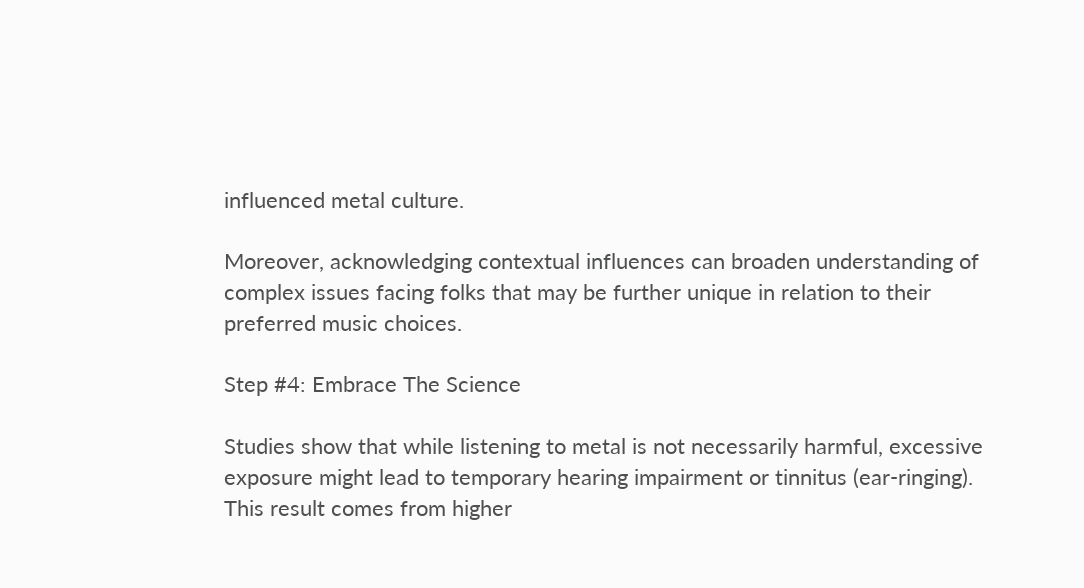influenced metal culture.

Moreover, acknowledging contextual influences can broaden understanding of complex issues facing folks that may be further unique in relation to their preferred music choices.

Step #4: Embrace The Science

Studies show that while listening to metal is not necessarily harmful, excessive exposure might lead to temporary hearing impairment or tinnitus (ear-ringing). This result comes from higher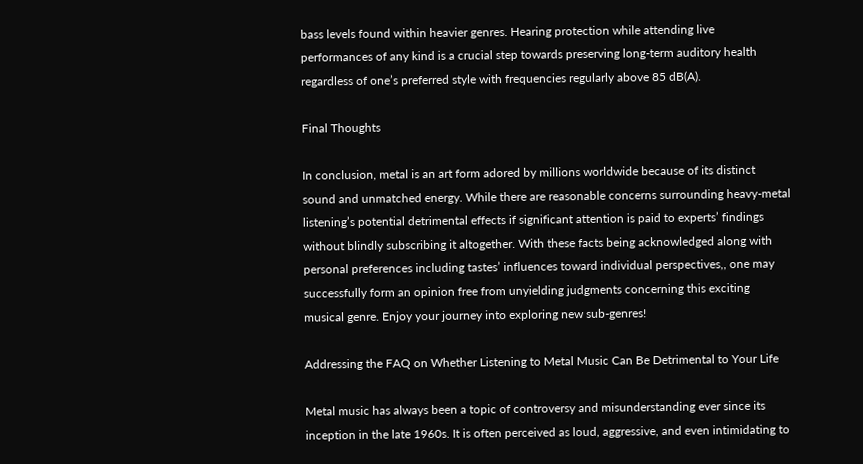bass levels found within heavier genres. Hearing protection while attending live performances of any kind is a crucial step towards preserving long-term auditory health regardless of one’s preferred style with frequencies regularly above 85 dB(A).

Final Thoughts

In conclusion, metal is an art form adored by millions worldwide because of its distinct sound and unmatched energy. While there are reasonable concerns surrounding heavy-metal listening’s potential detrimental effects if significant attention is paid to experts’ findings without blindly subscribing it altogether. With these facts being acknowledged along with personal preferences including tastes’ influences toward individual perspectives,, one may successfully form an opinion free from unyielding judgments concerning this exciting musical genre. Enjoy your journey into exploring new sub-genres!

Addressing the FAQ on Whether Listening to Metal Music Can Be Detrimental to Your Life

Metal music has always been a topic of controversy and misunderstanding ever since its inception in the late 1960s. It is often perceived as loud, aggressive, and even intimidating to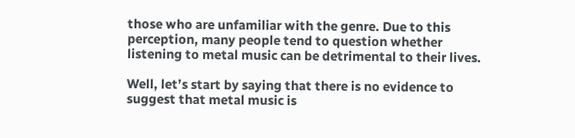those who are unfamiliar with the genre. Due to this perception, many people tend to question whether listening to metal music can be detrimental to their lives.

Well, let’s start by saying that there is no evidence to suggest that metal music is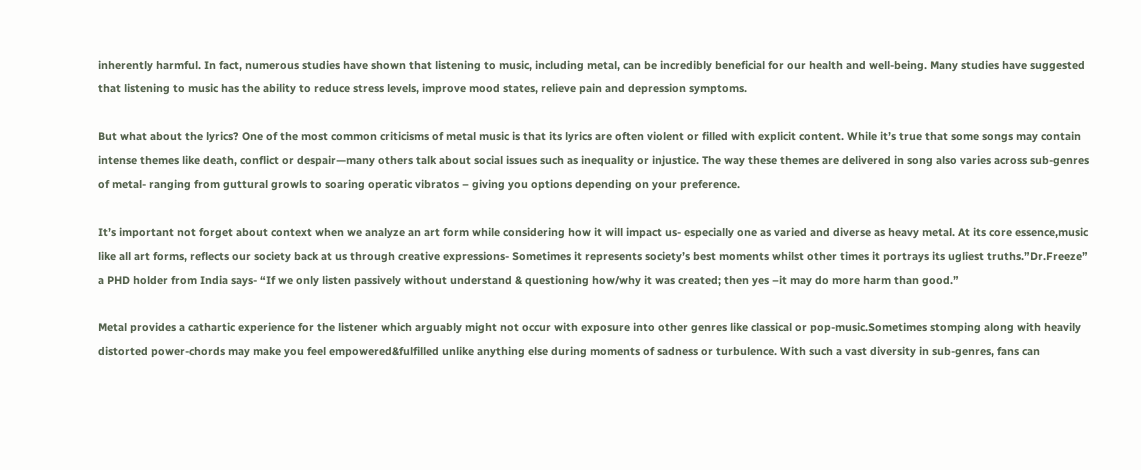inherently harmful. In fact, numerous studies have shown that listening to music, including metal, can be incredibly beneficial for our health and well-being. Many studies have suggested that listening to music has the ability to reduce stress levels, improve mood states, relieve pain and depression symptoms.

But what about the lyrics? One of the most common criticisms of metal music is that its lyrics are often violent or filled with explicit content. While it’s true that some songs may contain intense themes like death, conflict or despair—many others talk about social issues such as inequality or injustice. The way these themes are delivered in song also varies across sub-genres of metal- ranging from guttural growls to soaring operatic vibratos – giving you options depending on your preference.

It’s important not forget about context when we analyze an art form while considering how it will impact us- especially one as varied and diverse as heavy metal. At its core essence,music like all art forms, reflects our society back at us through creative expressions- Sometimes it represents society’s best moments whilst other times it portrays its ugliest truths.”Dr.Freeze” a PHD holder from India says- “If we only listen passively without understand & questioning how/why it was created; then yes –it may do more harm than good.”

Metal provides a cathartic experience for the listener which arguably might not occur with exposure into other genres like classical or pop-music.Sometimes stomping along with heavily distorted power-chords may make you feel empowered&fulfilled unlike anything else during moments of sadness or turbulence. With such a vast diversity in sub-genres, fans can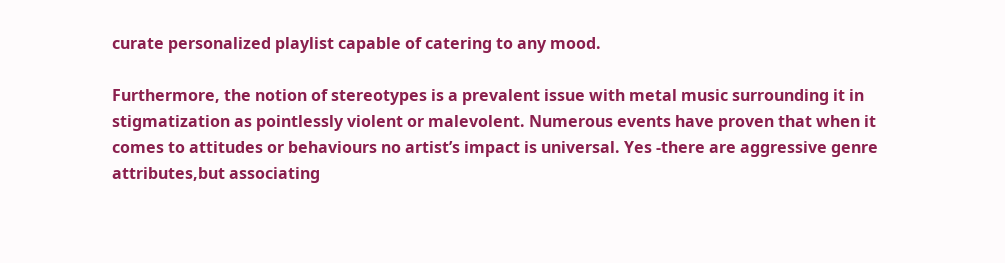curate personalized playlist capable of catering to any mood.

Furthermore, the notion of stereotypes is a prevalent issue with metal music surrounding it in stigmatization as pointlessly violent or malevolent. Numerous events have proven that when it comes to attitudes or behaviours no artist’s impact is universal. Yes -there are aggressive genre attributes,but associating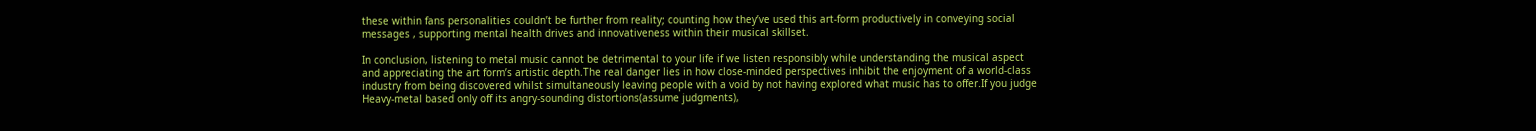these within fans personalities couldn’t be further from reality; counting how they’ve used this art-form productively in conveying social messages , supporting mental health drives and innovativeness within their musical skillset.

In conclusion, listening to metal music cannot be detrimental to your life if we listen responsibly while understanding the musical aspect and appreciating the art form’s artistic depth.The real danger lies in how close-minded perspectives inhibit the enjoyment of a world-class industry from being discovered whilst simultaneously leaving people with a void by not having explored what music has to offer.If you judge Heavy-metal based only off its angry-sounding distortions(assume judgments),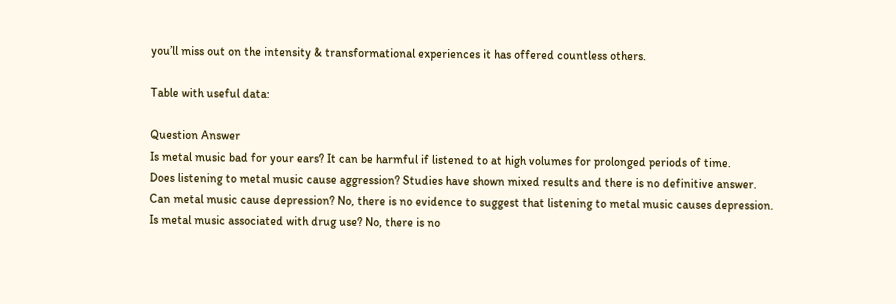you’ll miss out on the intensity & transformational experiences it has offered countless others.

Table with useful data:

Question Answer
Is metal music bad for your ears? It can be harmful if listened to at high volumes for prolonged periods of time.
Does listening to metal music cause aggression? Studies have shown mixed results and there is no definitive answer.
Can metal music cause depression? No, there is no evidence to suggest that listening to metal music causes depression.
Is metal music associated with drug use? No, there is no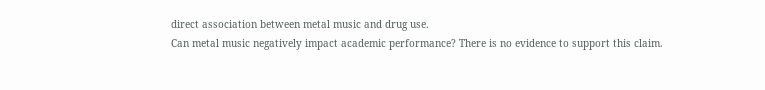direct association between metal music and drug use.
Can metal music negatively impact academic performance? There is no evidence to support this claim.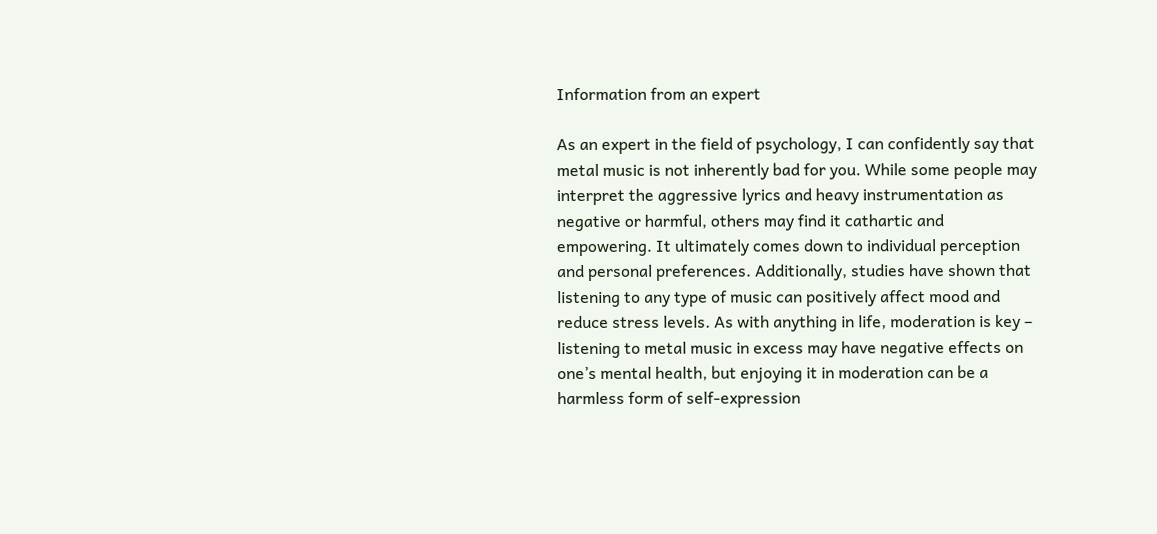Information from an expert

As an expert in the field of psychology, I can confidently say that metal music is not inherently bad for you. While some people may interpret the aggressive lyrics and heavy instrumentation as negative or harmful, others may find it cathartic and empowering. It ultimately comes down to individual perception and personal preferences. Additionally, studies have shown that listening to any type of music can positively affect mood and reduce stress levels. As with anything in life, moderation is key – listening to metal music in excess may have negative effects on one’s mental health, but enjoying it in moderation can be a harmless form of self-expression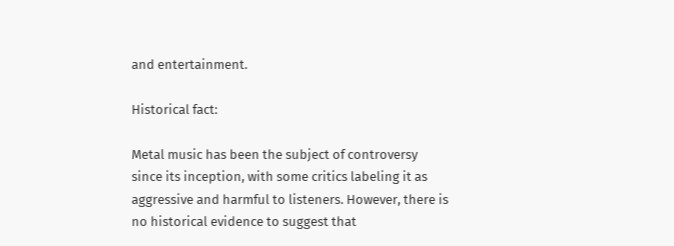and entertainment.

Historical fact:

Metal music has been the subject of controversy since its inception, with some critics labeling it as aggressive and harmful to listeners. However, there is no historical evidence to suggest that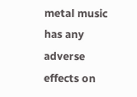metal music has any adverse effects on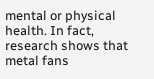mental or physical health. In fact, research shows that metal fans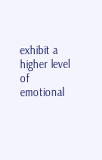exhibit a higher level of emotional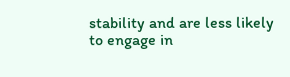stability and are less likely to engage in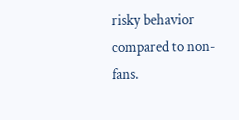risky behavior compared to non-fans.